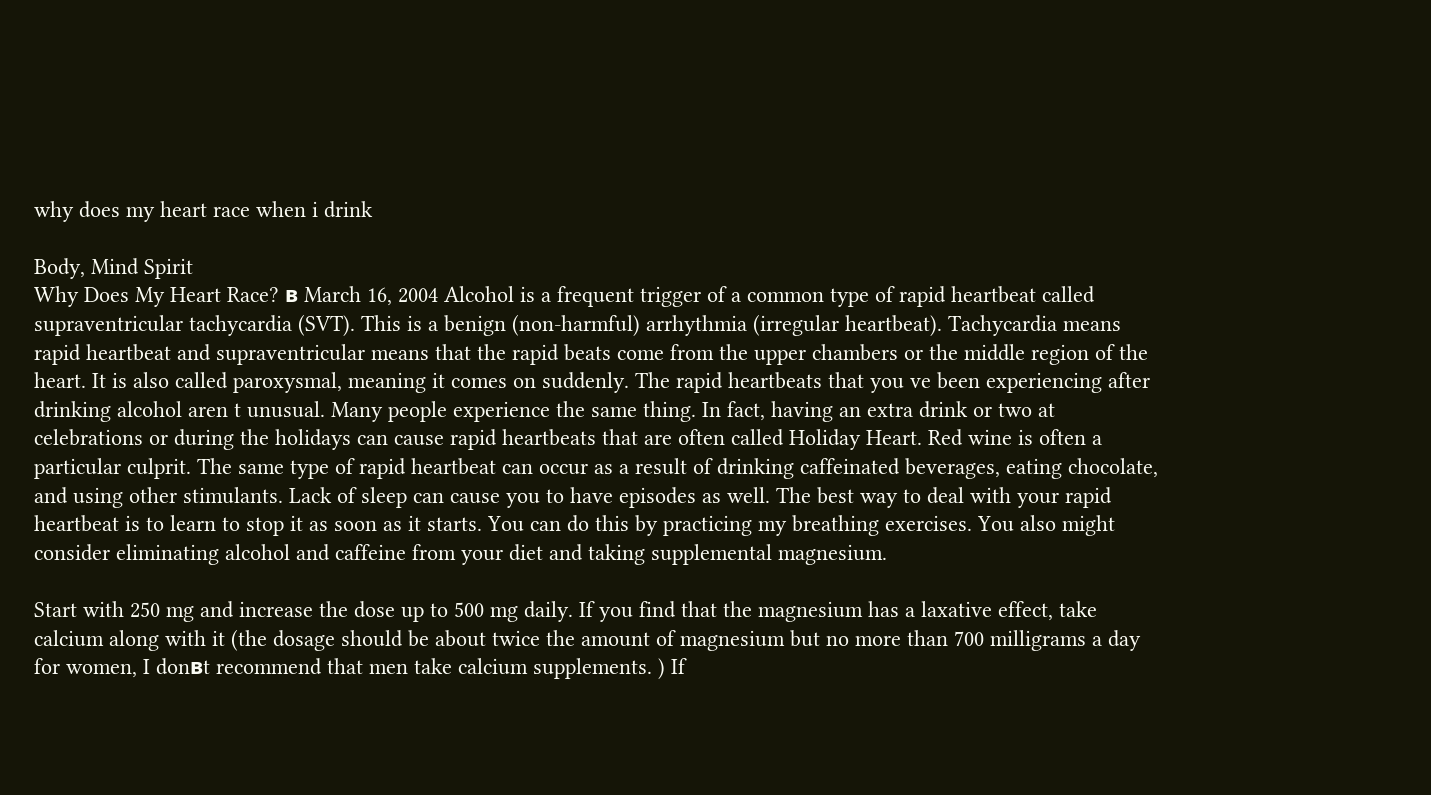why does my heart race when i drink

Body, Mind Spirit
Why Does My Heart Race? в March 16, 2004 Alcohol is a frequent trigger of a common type of rapid heartbeat called supraventricular tachycardia (SVT). This is a benign (non-harmful) arrhythmia (irregular heartbeat). Tachycardia means rapid heartbeat and supraventricular means that the rapid beats come from the upper chambers or the middle region of the heart. It is also called paroxysmal, meaning it comes on suddenly. The rapid heartbeats that you ve been experiencing after drinking alcohol aren t unusual. Many people experience the same thing. In fact, having an extra drink or two at celebrations or during the holidays can cause rapid heartbeats that are often called Holiday Heart. Red wine is often a particular culprit. The same type of rapid heartbeat can occur as a result of drinking caffeinated beverages, eating chocolate, and using other stimulants. Lack of sleep can cause you to have episodes as well. The best way to deal with your rapid heartbeat is to learn to stop it as soon as it starts. You can do this by practicing my breathing exercises. You also might consider eliminating alcohol and caffeine from your diet and taking supplemental magnesium.

Start with 250 mg and increase the dose up to 500 mg daily. If you find that the magnesium has a laxative effect, take calcium along with it (the dosage should be about twice the amount of magnesium but no more than 700 milligrams a day for women, I donвt recommend that men take calcium supplements. ) If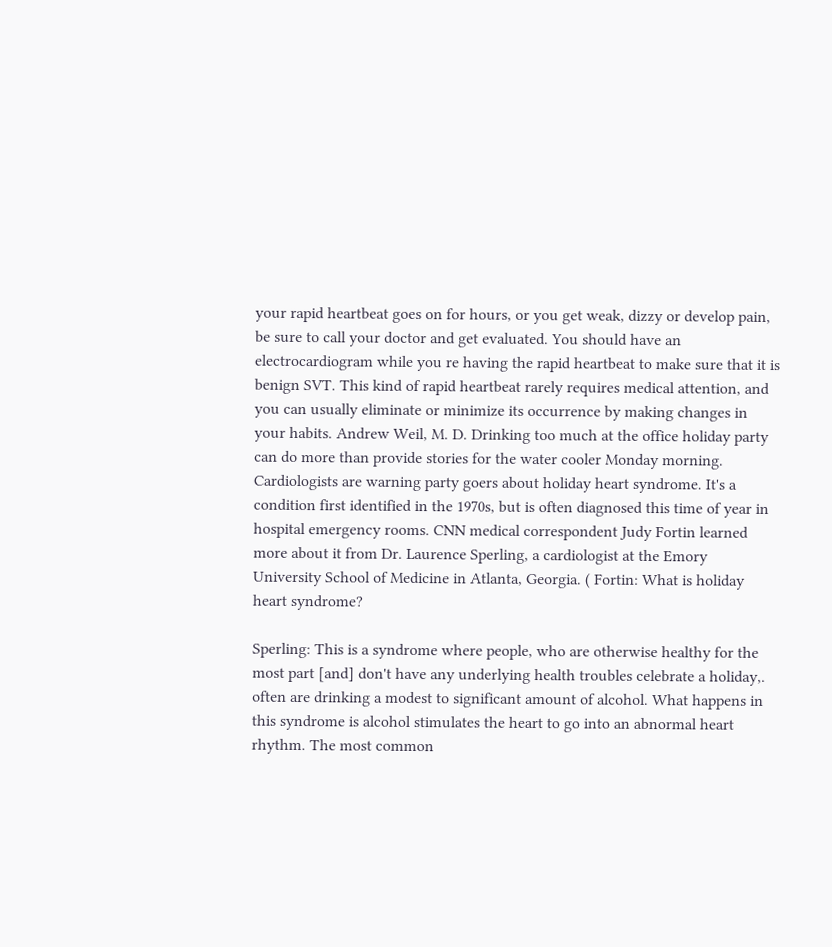your rapid heartbeat goes on for hours, or you get weak, dizzy or develop pain, be sure to call your doctor and get evaluated. You should have an electrocardiogram while you re having the rapid heartbeat to make sure that it is benign SVT. This kind of rapid heartbeat rarely requires medical attention, and you can usually eliminate or minimize its occurrence by making changes in your habits. Andrew Weil, M. D. Drinking too much at the office holiday party can do more than provide stories for the water cooler Monday morning. Cardiologists are warning party goers about holiday heart syndrome. It's a condition first identified in the 1970s, but is often diagnosed this time of year in hospital emergency rooms. CNN medical correspondent Judy Fortin learned more about it from Dr. Laurence Sperling, a cardiologist at the Emory University School of Medicine in Atlanta, Georgia. ( Fortin: What is holiday heart syndrome?

Sperling: This is a syndrome where people, who are otherwise healthy for the most part [and] don't have any underlying health troubles celebrate a holiday,. often are drinking a modest to significant amount of alcohol. What happens in this syndrome is alcohol stimulates the heart to go into an abnormal heart rhythm. The most common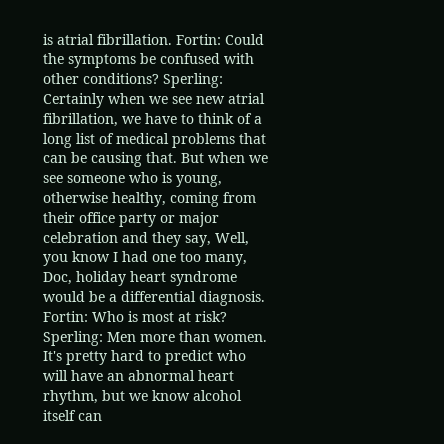is atrial fibrillation. Fortin: Could the symptoms be confused with other conditions? Sperling: Certainly when we see new atrial fibrillation, we have to think of a long list of medical problems that can be causing that. But when we see someone who is young, otherwise healthy, coming from their office party or major celebration and they say, Well, you know I had one too many, Doc, holiday heart syndrome would be a differential diagnosis. Fortin: Who is most at risk? Sperling: Men more than women. It's pretty hard to predict who will have an abnormal heart rhythm, but we know alcohol itself can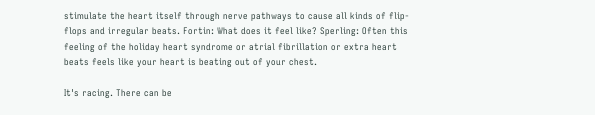stimulate the heart itself through nerve pathways to cause all kinds of flip-flops and irregular beats. Fortin: What does it feel like? Sperling: Often this feeling of the holiday heart syndrome or atrial fibrillation or extra heart beats feels like your heart is beating out of your chest.

It's racing. There can be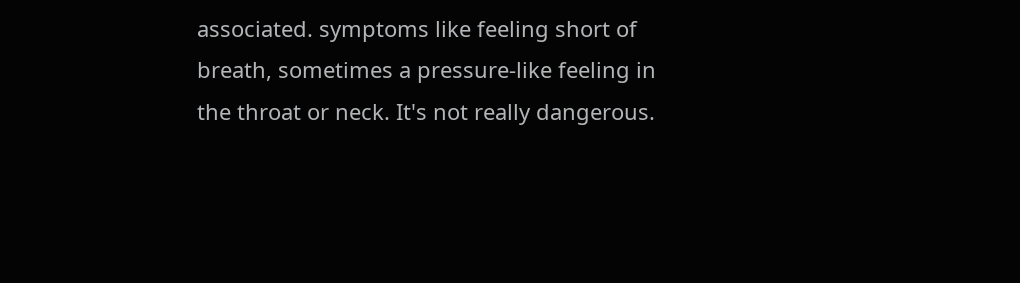associated. symptoms like feeling short of breath, sometimes a pressure-like feeling in the throat or neck. It's not really dangerous.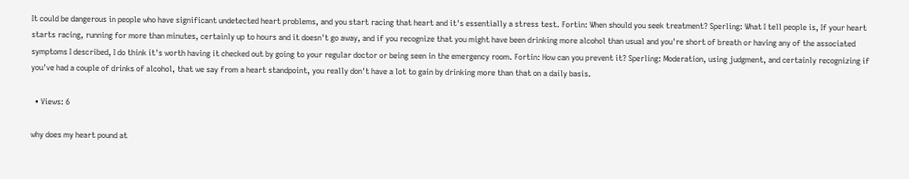It could be dangerous in people who have significant undetected heart problems, and you start racing that heart and it's essentially a stress test. Fortin: When should you seek treatment? Sperling: What I tell people is, If your heart starts racing, running for more than minutes, certainly up to hours and it doesn't go away, and if you recognize that you might have been drinking more alcohol than usual and you're short of breath or having any of the associated symptoms I described, I do think it's worth having it checked out by going to your regular doctor or being seen in the emergency room. Fortin: How can you prevent it? Sperling: Moderation, using judgment, and certainly recognizing if you've had a couple of drinks of alcohol, that we say from a heart standpoint, you really don't have a lot to gain by drinking more than that on a daily basis.

  • Views: 6

why does my heart pound at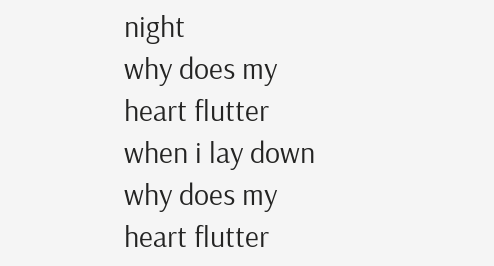night
why does my heart flutter when i lay down
why does my heart flutter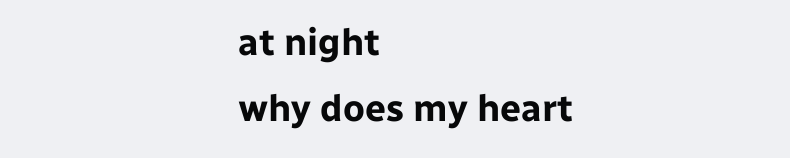at night
why does my heart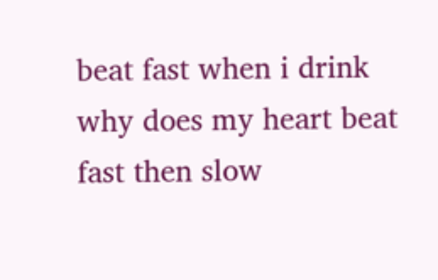beat fast when i drink
why does my heart beat fast then slow